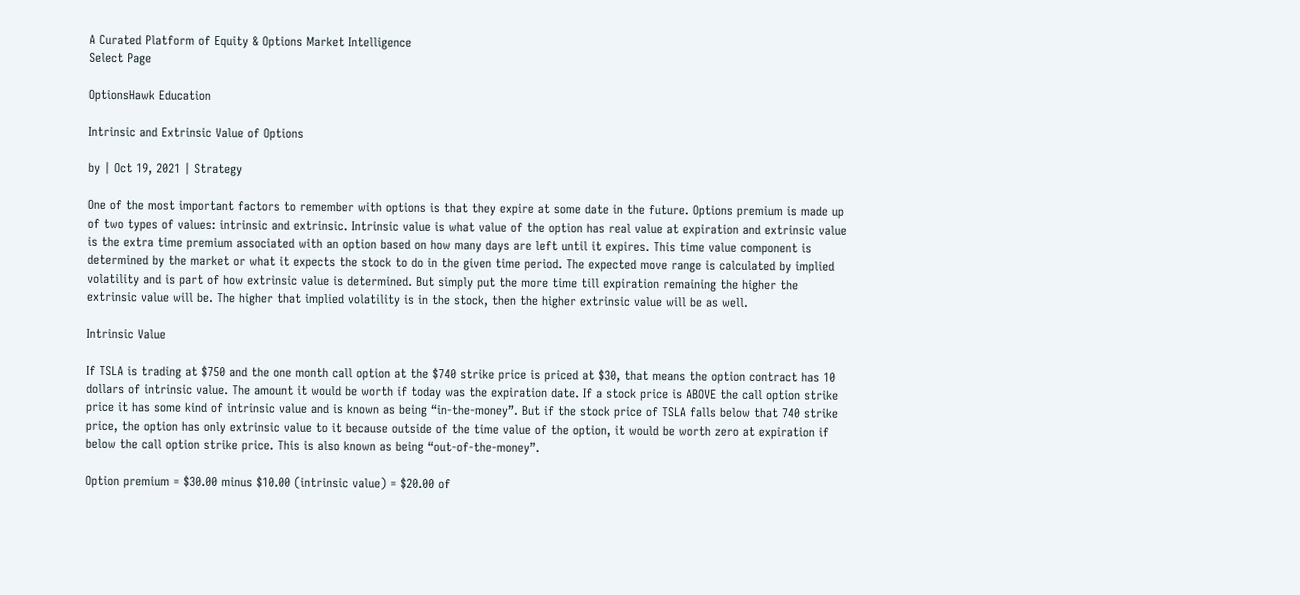A Curated Platform of Equity & Options Market Intelligence
Select Page

OptionsHawk Education

Intrinsic and Extrinsic Value of Options

by | Oct 19, 2021 | Strategy

One of the most important factors to remember with options is that they expire at some date in the future. Options premium is made up of two types of values: intrinsic and extrinsic. Intrinsic value is what value of the option has real value at expiration and extrinsic value is the extra time premium associated with an option based on how many days are left until it expires. This time value component is determined by the market or what it expects the stock to do in the given time period. The expected move range is calculated by implied volatility and is part of how extrinsic value is determined. But simply put the more time till expiration remaining the higher the extrinsic value will be. The higher that implied volatility is in the stock, then the higher extrinsic value will be as well.

Intrinsic Value

If TSLA is trading at $750 and the one month call option at the $740 strike price is priced at $30, that means the option contract has 10 dollars of intrinsic value. The amount it would be worth if today was the expiration date. If a stock price is ABOVE the call option strike price it has some kind of intrinsic value and is known as being “in-the-money”. But if the stock price of TSLA falls below that 740 strike price, the option has only extrinsic value to it because outside of the time value of the option, it would be worth zero at expiration if below the call option strike price. This is also known as being “out-of-the-money”.

Option premium = $30.00 minus $10.00 (intrinsic value) = $20.00 of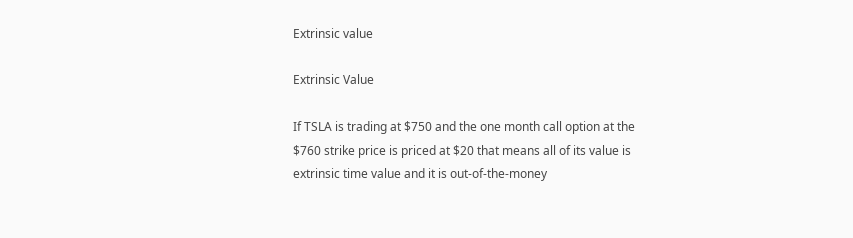Extrinsic value

Extrinsic Value

If TSLA is trading at $750 and the one month call option at the $760 strike price is priced at $20 that means all of its value is extrinsic time value and it is out-of-the-money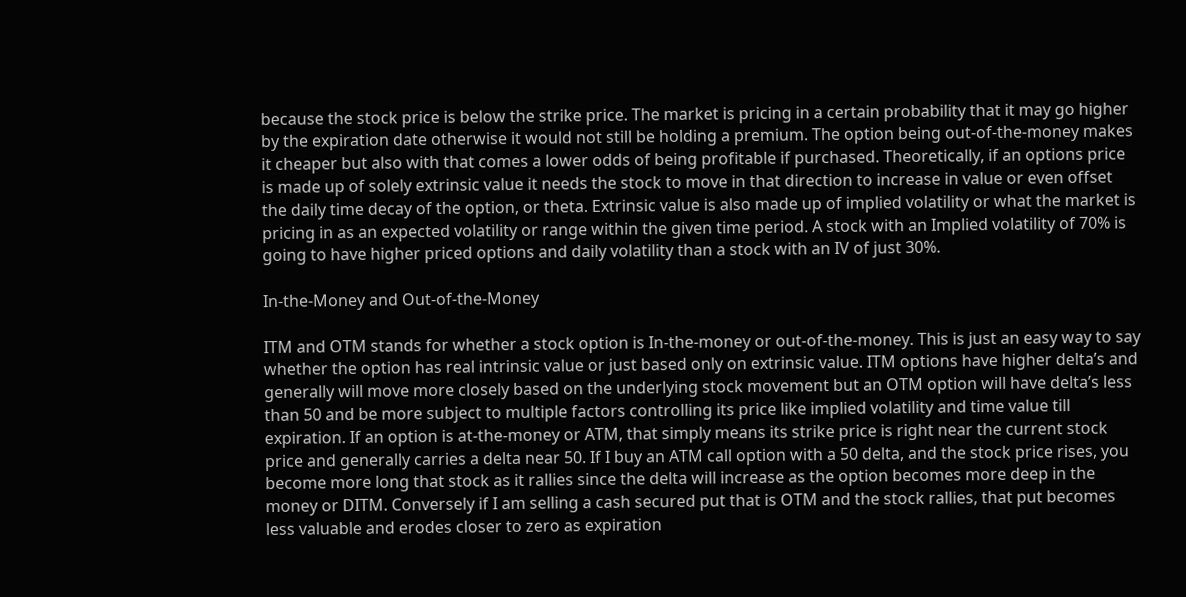because the stock price is below the strike price. The market is pricing in a certain probability that it may go higher by the expiration date otherwise it would not still be holding a premium. The option being out-of-the-money makes it cheaper but also with that comes a lower odds of being profitable if purchased. Theoretically, if an options price is made up of solely extrinsic value it needs the stock to move in that direction to increase in value or even offset the daily time decay of the option, or theta. Extrinsic value is also made up of implied volatility or what the market is pricing in as an expected volatility or range within the given time period. A stock with an Implied volatility of 70% is going to have higher priced options and daily volatility than a stock with an IV of just 30%.

In-the-Money and Out-of-the-Money

ITM and OTM stands for whether a stock option is In-the-money or out-of-the-money. This is just an easy way to say whether the option has real intrinsic value or just based only on extrinsic value. ITM options have higher delta’s and generally will move more closely based on the underlying stock movement but an OTM option will have delta’s less than 50 and be more subject to multiple factors controlling its price like implied volatility and time value till expiration. If an option is at-the-money or ATM, that simply means its strike price is right near the current stock price and generally carries a delta near 50. If I buy an ATM call option with a 50 delta, and the stock price rises, you become more long that stock as it rallies since the delta will increase as the option becomes more deep in the money or DITM. Conversely if I am selling a cash secured put that is OTM and the stock rallies, that put becomes less valuable and erodes closer to zero as expiration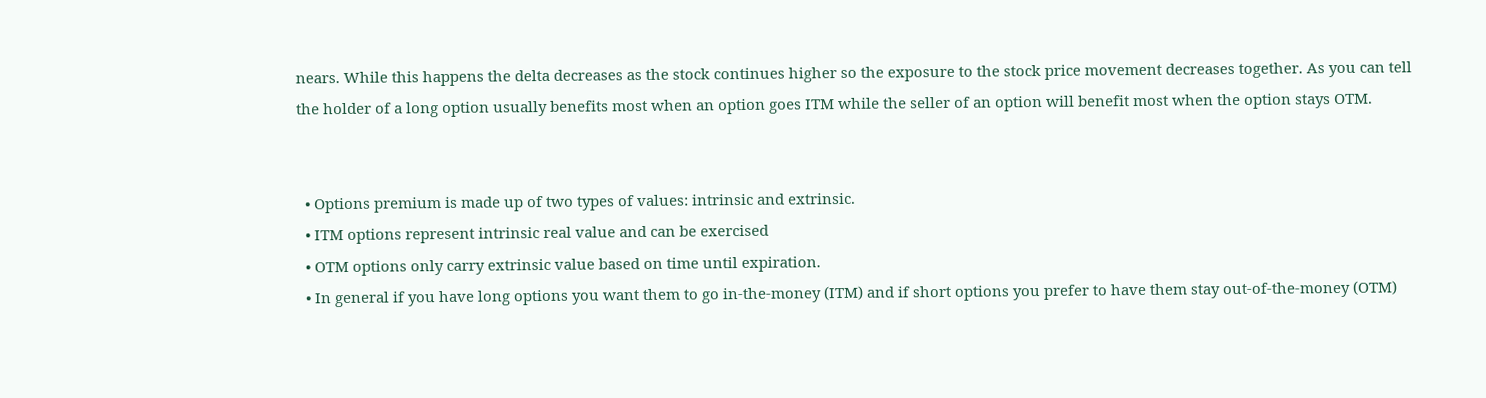nears. While this happens the delta decreases as the stock continues higher so the exposure to the stock price movement decreases together. As you can tell the holder of a long option usually benefits most when an option goes ITM while the seller of an option will benefit most when the option stays OTM.


  • Options premium is made up of two types of values: intrinsic and extrinsic.
  • ITM options represent intrinsic real value and can be exercised
  • OTM options only carry extrinsic value based on time until expiration.
  • In general if you have long options you want them to go in-the-money (ITM) and if short options you prefer to have them stay out-of-the-money (OTM)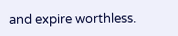and expire worthless.